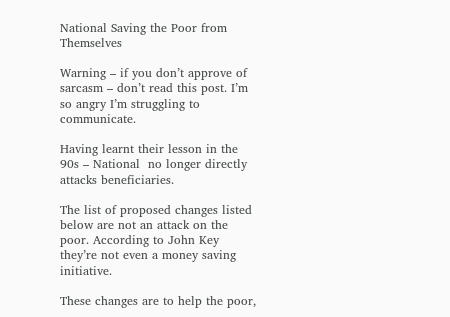National Saving the Poor from Themselves

Warning – if you don’t approve of sarcasm – don’t read this post. I’m so angry I’m struggling to communicate.

Having learnt their lesson in the 90s – National  no longer directly attacks beneficiaries.

The list of proposed changes listed below are not an attack on the poor. According to John Key they’re not even a money saving initiative.

These changes are to help the poor,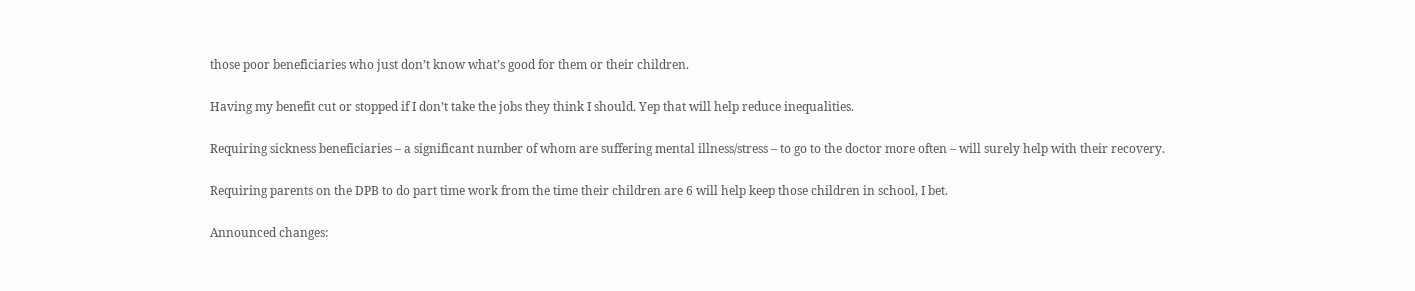those poor beneficiaries who just don’t know what’s good for them or their children.

Having my benefit cut or stopped if I don’t take the jobs they think I should. Yep that will help reduce inequalities.

Requiring sickness beneficiaries – a significant number of whom are suffering mental illness/stress – to go to the doctor more often – will surely help with their recovery.

Requiring parents on the DPB to do part time work from the time their children are 6 will help keep those children in school, I bet.

Announced changes: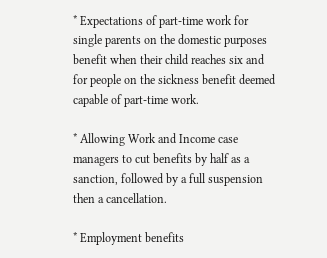* Expectations of part-time work for single parents on the domestic purposes benefit when their child reaches six and for people on the sickness benefit deemed capable of part-time work.

* Allowing Work and Income case managers to cut benefits by half as a sanction, followed by a full suspension then a cancellation.

* Employment benefits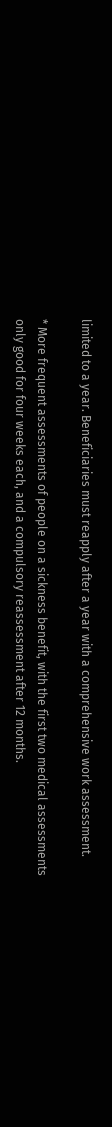limited to a year. Beneficiaries must reapply after a year with a comprehensive work assessment.

* More frequent assessments of people on a sickness benefit, with the first two medical assessments only good for four weeks each, and a compulsory reassessment after 12 months.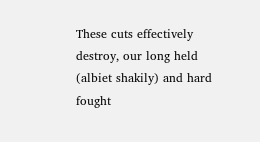These cuts effectively destroy, our long held (albiet shakily) and hard fought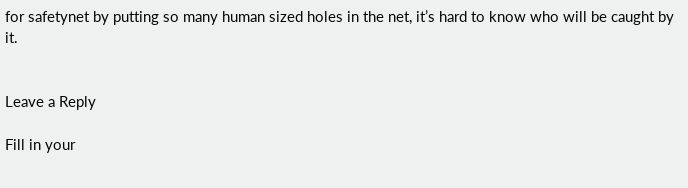for safetynet by putting so many human sized holes in the net, it’s hard to know who will be caught by it.


Leave a Reply

Fill in your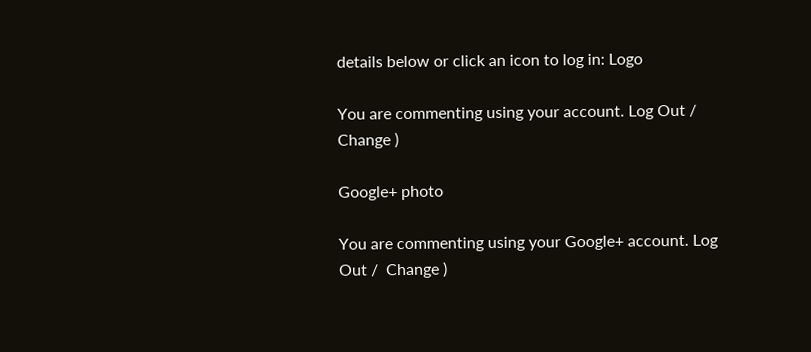details below or click an icon to log in: Logo

You are commenting using your account. Log Out /  Change )

Google+ photo

You are commenting using your Google+ account. Log Out /  Change )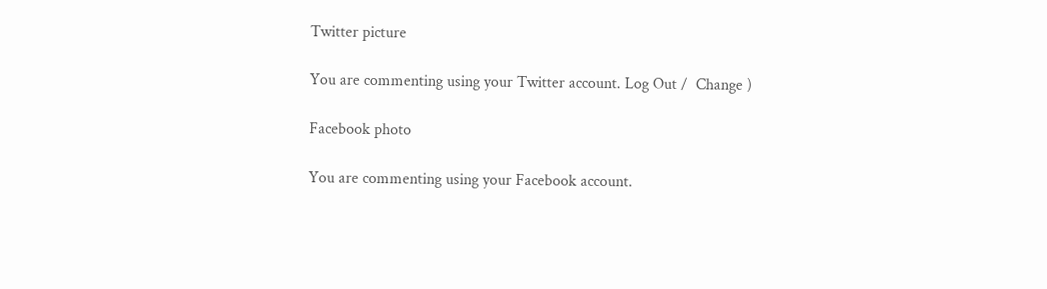Twitter picture

You are commenting using your Twitter account. Log Out /  Change )

Facebook photo

You are commenting using your Facebook account.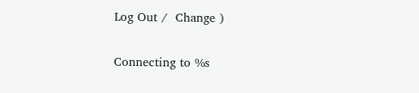Log Out /  Change )


Connecting to %s